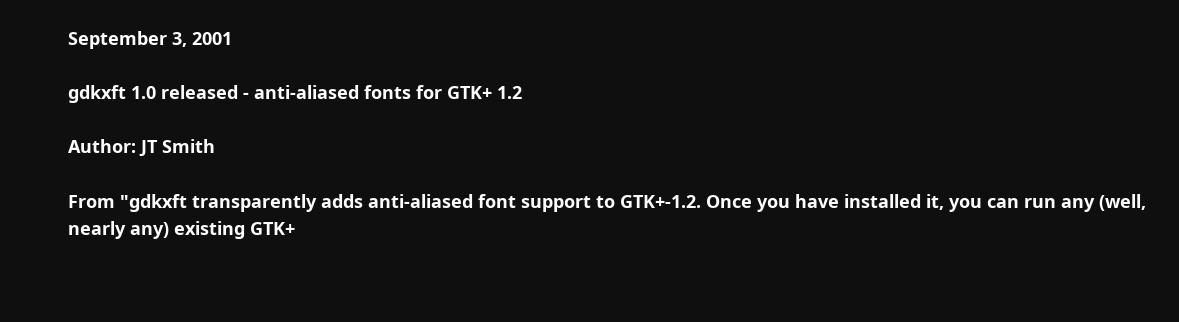September 3, 2001

gdkxft 1.0 released - anti-aliased fonts for GTK+ 1.2

Author: JT Smith

From "gdkxft transparently adds anti-aliased font support to GTK+-1.2. Once you have installed it, you can run any (well,
nearly any) existing GTK+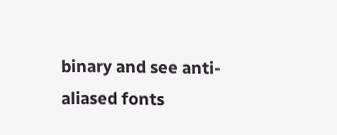binary and see anti-aliased fonts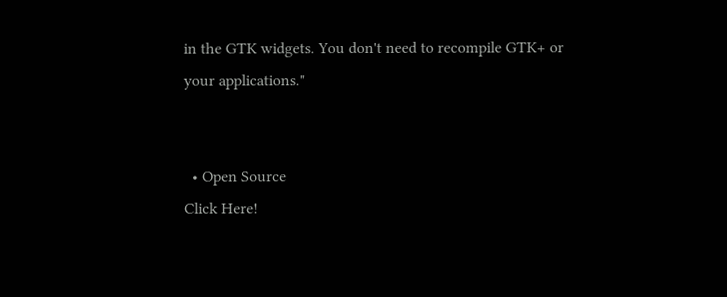in the GTK widgets. You don't need to recompile GTK+ or
your applications."


  • Open Source
Click Here!